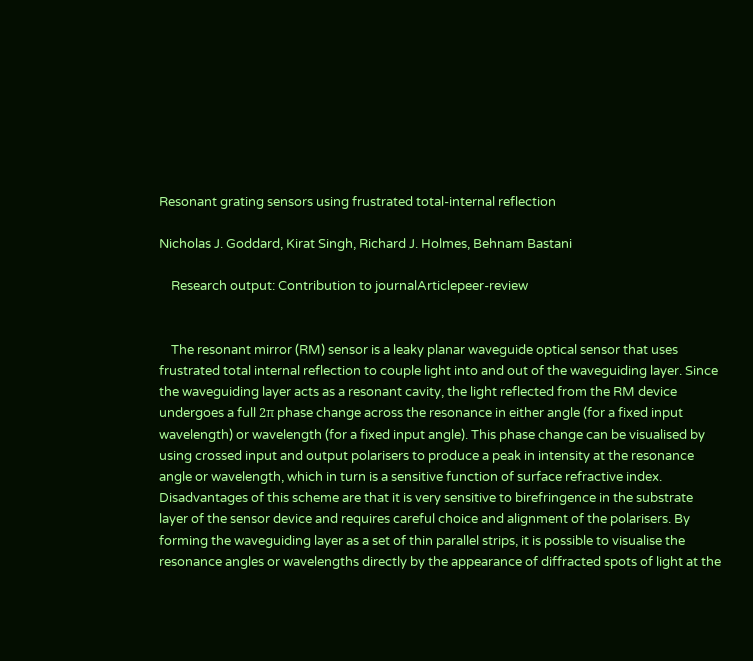Resonant grating sensors using frustrated total-internal reflection

Nicholas J. Goddard, Kirat Singh, Richard J. Holmes, Behnam Bastani

    Research output: Contribution to journalArticlepeer-review


    The resonant mirror (RM) sensor is a leaky planar waveguide optical sensor that uses frustrated total internal reflection to couple light into and out of the waveguiding layer. Since the waveguiding layer acts as a resonant cavity, the light reflected from the RM device undergoes a full 2π phase change across the resonance in either angle (for a fixed input wavelength) or wavelength (for a fixed input angle). This phase change can be visualised by using crossed input and output polarisers to produce a peak in intensity at the resonance angle or wavelength, which in turn is a sensitive function of surface refractive index. Disadvantages of this scheme are that it is very sensitive to birefringence in the substrate layer of the sensor device and requires careful choice and alignment of the polarisers. By forming the waveguiding layer as a set of thin parallel strips, it is possible to visualise the resonance angles or wavelengths directly by the appearance of diffracted spots of light at the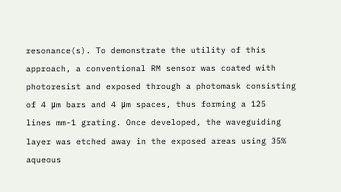resonance(s). To demonstrate the utility of this approach, a conventional RM sensor was coated with photoresist and exposed through a photomask consisting of 4 μm bars and 4 μm spaces, thus forming a 125 lines mm-1 grating. Once developed, the waveguiding layer was etched away in the exposed areas using 35% aqueous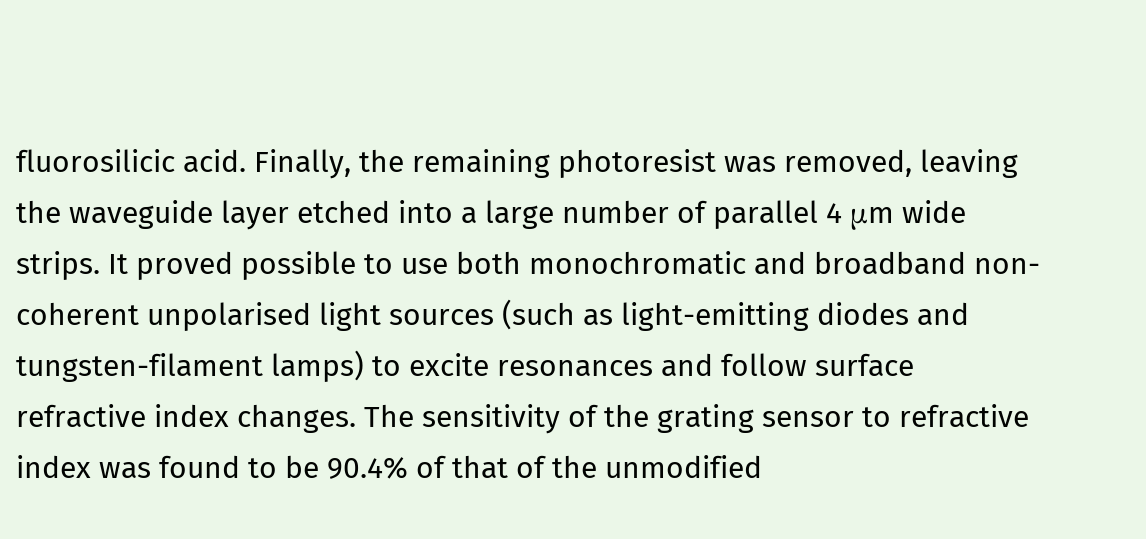fluorosilicic acid. Finally, the remaining photoresist was removed, leaving the waveguide layer etched into a large number of parallel 4 μm wide strips. It proved possible to use both monochromatic and broadband non-coherent unpolarised light sources (such as light-emitting diodes and tungsten-filament lamps) to excite resonances and follow surface refractive index changes. The sensitivity of the grating sensor to refractive index was found to be 90.4% of that of the unmodified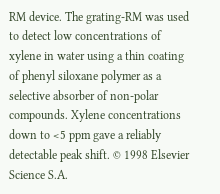RM device. The grating-RM was used to detect low concentrations of xylene in water using a thin coating of phenyl siloxane polymer as a selective absorber of non-polar compounds. Xylene concentrations down to <5 ppm gave a reliably detectable peak shift. © 1998 Elsevier Science S.A.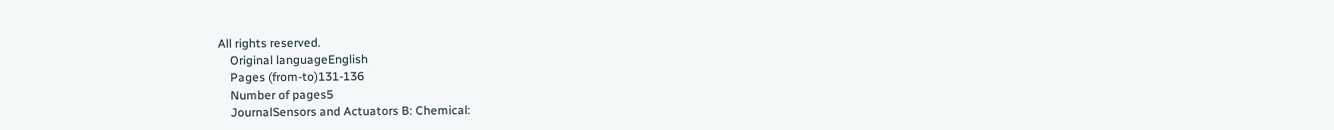All rights reserved.
    Original languageEnglish
    Pages (from-to)131-136
    Number of pages5
    JournalSensors and Actuators B: Chemical: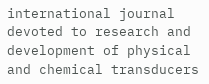international journal devoted to research and development of physical and chemical transducers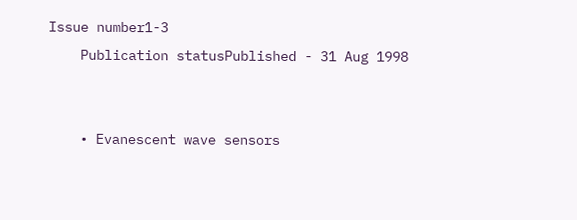Issue number1-3
    Publication statusPublished - 31 Aug 1998


    • Evanescent wave sensors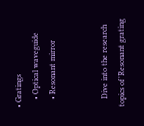• Gratings
    • Optical waveguide
    • Resonant mirror


    Dive into the research topics of 'Resonant grating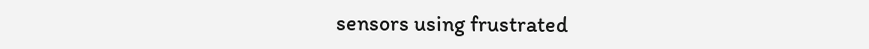sensors using frustrated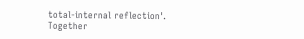total-internal reflection'. Together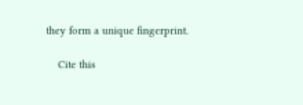they form a unique fingerprint.

    Cite this